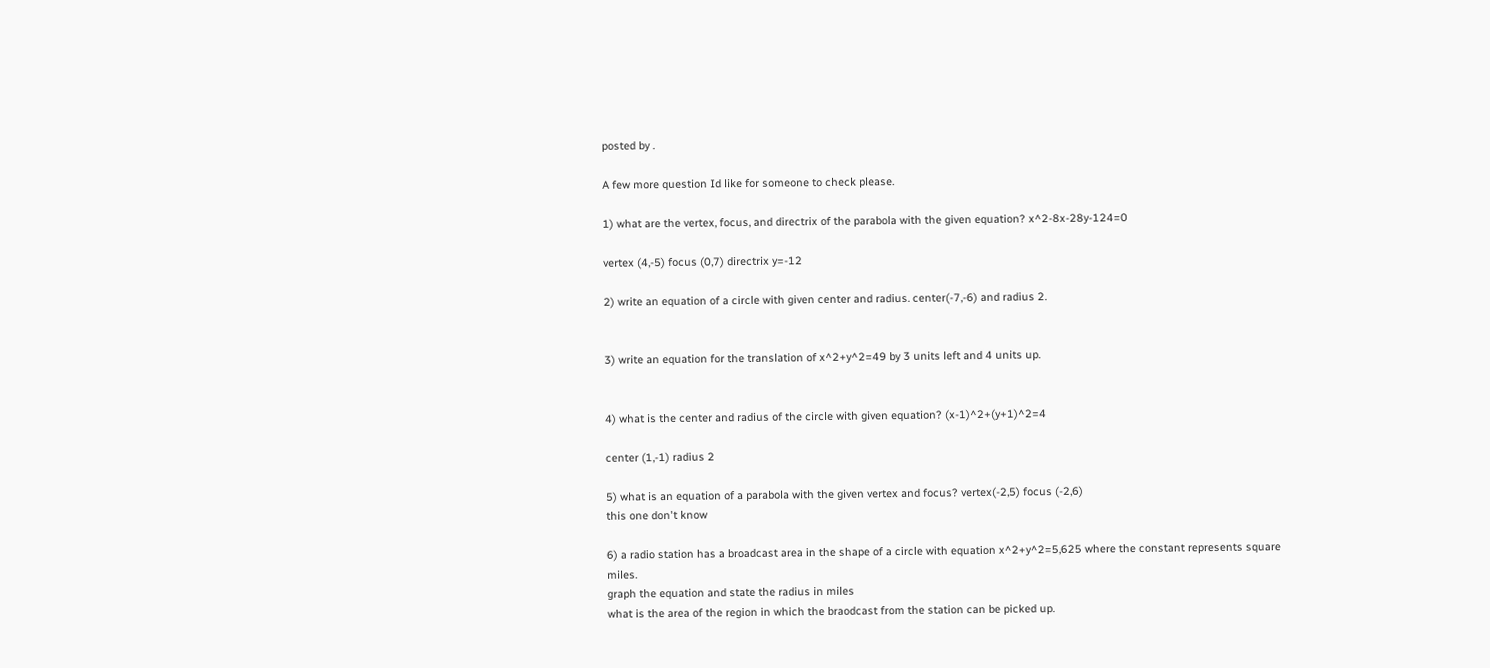posted by .

A few more question Id like for someone to check please.

1) what are the vertex, focus, and directrix of the parabola with the given equation? x^2-8x-28y-124=0

vertex (4,-5) focus (0,7) directrix y=-12

2) write an equation of a circle with given center and radius. center(-7,-6) and radius 2.


3) write an equation for the translation of x^2+y^2=49 by 3 units left and 4 units up.


4) what is the center and radius of the circle with given equation? (x-1)^2+(y+1)^2=4

center (1,-1) radius 2

5) what is an equation of a parabola with the given vertex and focus? vertex(-2,5) focus (-2,6)
this one don't know

6) a radio station has a broadcast area in the shape of a circle with equation x^2+y^2=5,625 where the constant represents square miles.
graph the equation and state the radius in miles
what is the area of the region in which the braodcast from the station can be picked up.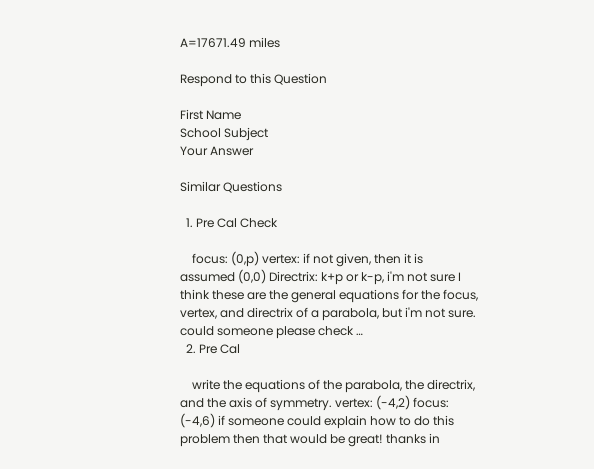A=17671.49 miles

Respond to this Question

First Name
School Subject
Your Answer

Similar Questions

  1. Pre Cal Check

    focus: (0,p) vertex: if not given, then it is assumed (0,0) Directrix: k+p or k-p, i'm not sure I think these are the general equations for the focus, vertex, and directrix of a parabola, but i'm not sure. could someone please check …
  2. Pre Cal

    write the equations of the parabola, the directrix, and the axis of symmetry. vertex: (-4,2) focus: (-4,6) if someone could explain how to do this problem then that would be great! thanks in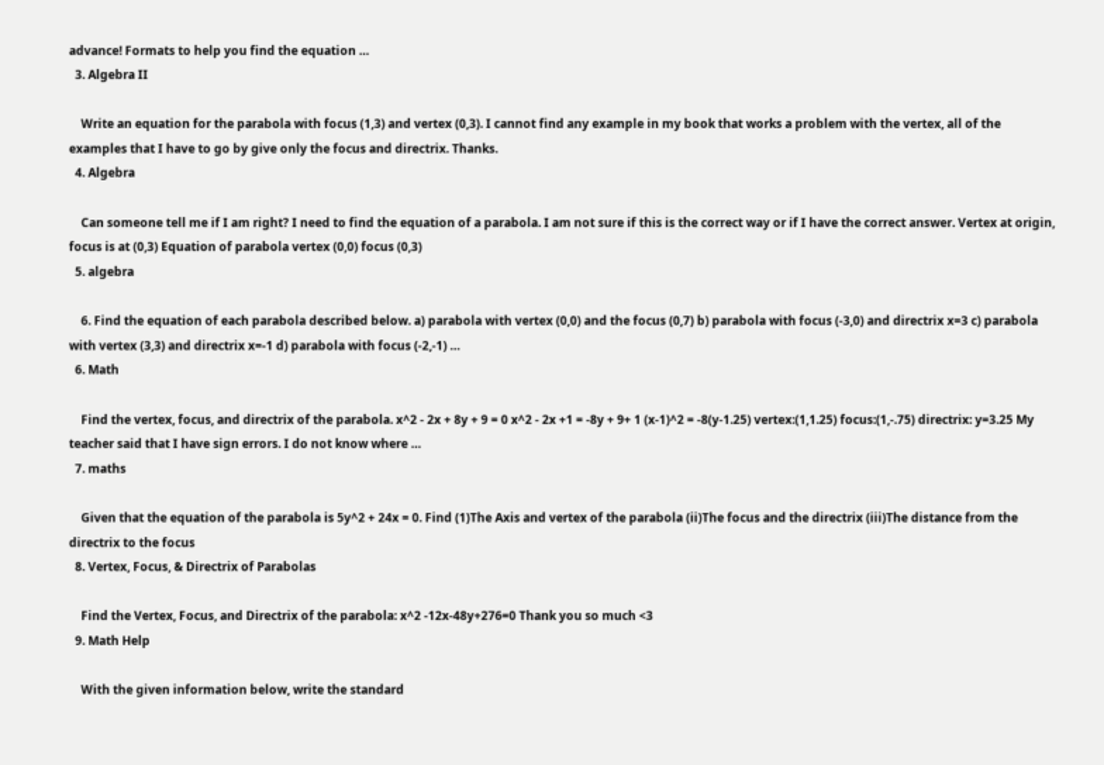advance! Formats to help you find the equation …
  3. Algebra II

    Write an equation for the parabola with focus (1,3) and vertex (0,3). I cannot find any example in my book that works a problem with the vertex, all of the examples that I have to go by give only the focus and directrix. Thanks.
  4. Algebra

    Can someone tell me if I am right? I need to find the equation of a parabola. I am not sure if this is the correct way or if I have the correct answer. Vertex at origin, focus is at (0,3) Equation of parabola vertex (0,0) focus (0,3)
  5. algebra

    6. Find the equation of each parabola described below. a) parabola with vertex (0,0) and the focus (0,7) b) parabola with focus (-3,0) and directrix x=3 c) parabola with vertex (3,3) and directrix x=-1 d) parabola with focus (-2,-1) …
  6. Math

    Find the vertex, focus, and directrix of the parabola. x^2 - 2x + 8y + 9 = 0 x^2 - 2x +1 = -8y + 9+ 1 (x-1)^2 = -8(y-1.25) vertex:(1,1.25) focus:(1,-.75) directrix: y=3.25 My teacher said that I have sign errors. I do not know where …
  7. maths

    Given that the equation of the parabola is 5y^2 + 24x = 0. Find (1)The Axis and vertex of the parabola (ii)The focus and the directrix (iii)The distance from the directrix to the focus
  8. Vertex, Focus, & Directrix of Parabolas

    Find the Vertex, Focus, and Directrix of the parabola: x^2 -12x-48y+276=0 Thank you so much <3
  9. Math Help

    With the given information below, write the standard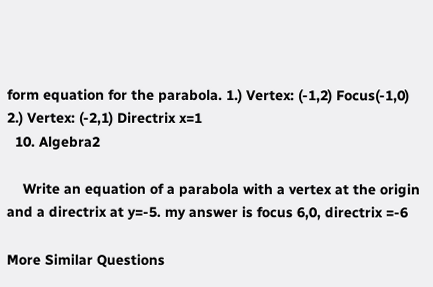form equation for the parabola. 1.) Vertex: (-1,2) Focus(-1,0) 2.) Vertex: (-2,1) Directrix x=1
  10. Algebra2

    Write an equation of a parabola with a vertex at the origin and a directrix at y=-5. my answer is focus 6,0, directrix =-6

More Similar Questions